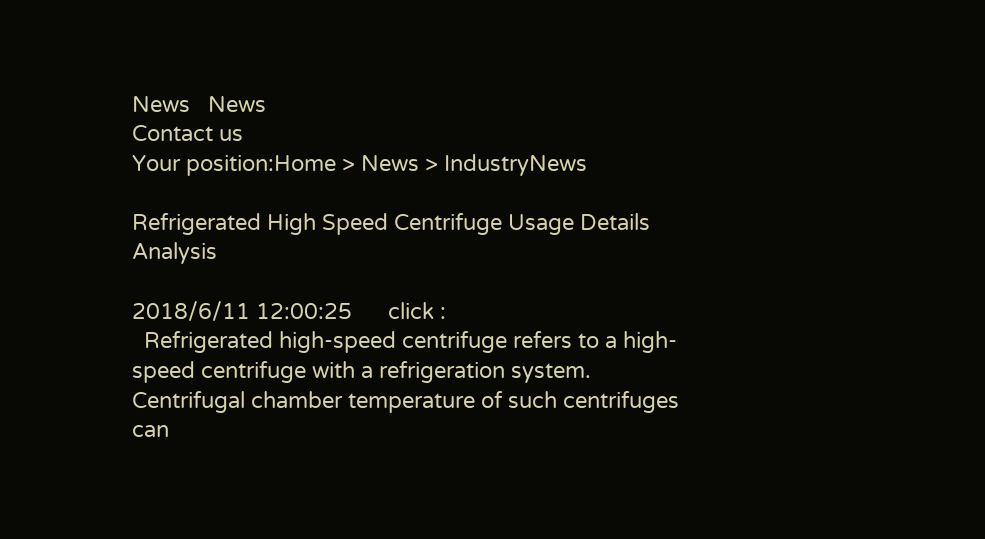News   News
Contact us
Your position:Home > News > IndustryNews

Refrigerated High Speed Centrifuge Usage Details Analysis

2018/6/11 12:00:25      click :
  Refrigerated high-speed centrifuge refers to a high-speed centrifuge with a refrigeration system. Centrifugal chamber temperature of such centrifuges can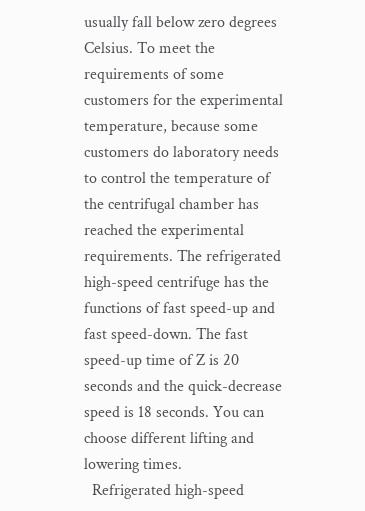usually fall below zero degrees Celsius. To meet the requirements of some customers for the experimental temperature, because some customers do laboratory needs to control the temperature of the centrifugal chamber has reached the experimental requirements. The refrigerated high-speed centrifuge has the functions of fast speed-up and fast speed-down. The fast speed-up time of Z is 20 seconds and the quick-decrease speed is 18 seconds. You can choose different lifting and lowering times.
  Refrigerated high-speed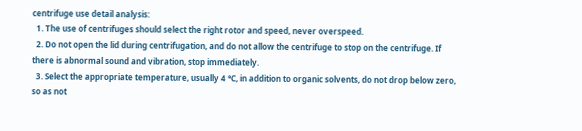centrifuge use detail analysis:
  1. The use of centrifuges should select the right rotor and speed, never overspeed.
  2. Do not open the lid during centrifugation, and do not allow the centrifuge to stop on the centrifuge. If there is abnormal sound and vibration, stop immediately.
  3. Select the appropriate temperature, usually 4 °C, in addition to organic solvents, do not drop below zero, so as not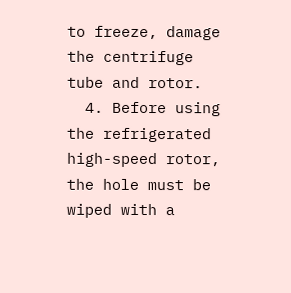to freeze, damage the centrifuge tube and rotor.
  4. Before using the refrigerated high-speed rotor, the hole must be wiped with a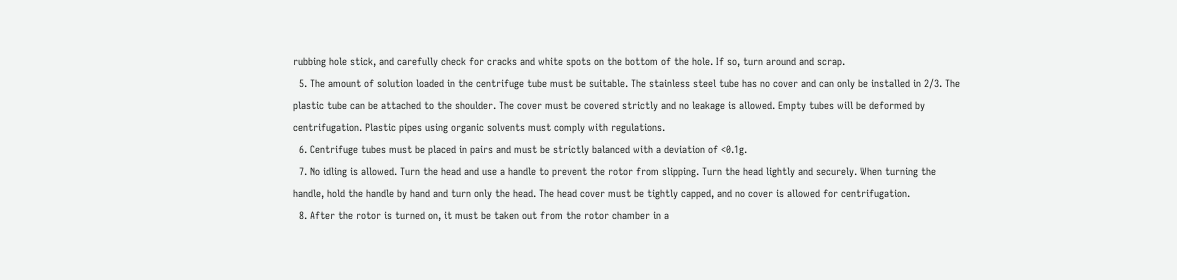rubbing hole stick, and carefully check for cracks and white spots on the bottom of the hole. If so, turn around and scrap.
  5. The amount of solution loaded in the centrifuge tube must be suitable. The stainless steel tube has no cover and can only be installed in 2/3. The plastic tube can be attached to the shoulder. The cover must be covered strictly and no leakage is allowed. Empty tubes will be deformed by centrifugation. Plastic pipes using organic solvents must comply with regulations.
  6. Centrifuge tubes must be placed in pairs and must be strictly balanced with a deviation of <0.1g.
  7. No idling is allowed. Turn the head and use a handle to prevent the rotor from slipping. Turn the head lightly and securely. When turning the handle, hold the handle by hand and turn only the head. The head cover must be tightly capped, and no cover is allowed for centrifugation.
  8. After the rotor is turned on, it must be taken out from the rotor chamber in a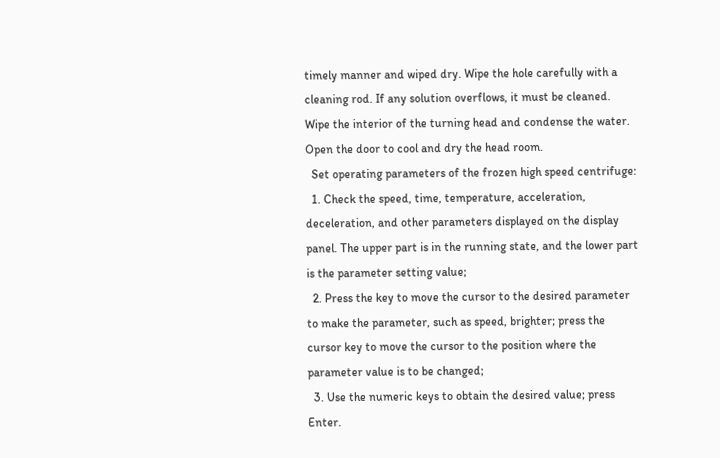timely manner and wiped dry. Wipe the hole carefully with a cleaning rod. If any solution overflows, it must be cleaned. Wipe the interior of the turning head and condense the water. Open the door to cool and dry the head room.
  Set operating parameters of the frozen high speed centrifuge:
  1. Check the speed, time, temperature, acceleration, deceleration, and other parameters displayed on the display panel. The upper part is in the running state, and the lower part is the parameter setting value;
  2. Press the key to move the cursor to the desired parameter to make the parameter, such as speed, brighter; press the cursor key to move the cursor to the position where the parameter value is to be changed;
  3. Use the numeric keys to obtain the desired value; press Enter.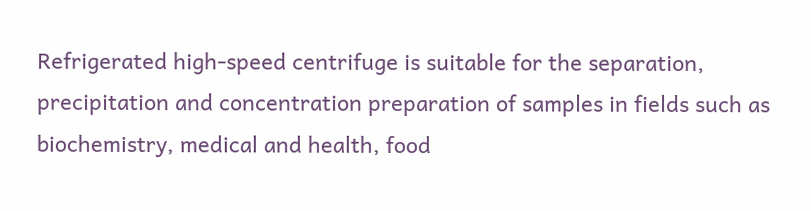Refrigerated high-speed centrifuge is suitable for the separation, precipitation and concentration preparation of samples in fields such as biochemistry, medical and health, food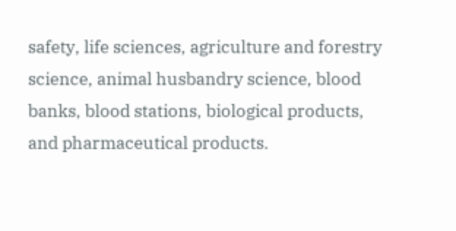safety, life sciences, agriculture and forestry science, animal husbandry science, blood banks, blood stations, biological products, and pharmaceutical products.